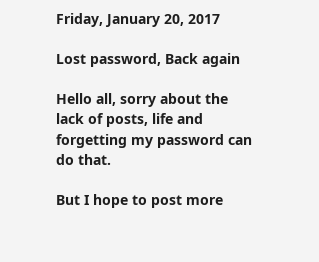Friday, January 20, 2017

Lost password, Back again

Hello all, sorry about the lack of posts, life and forgetting my password can do that.

But I hope to post more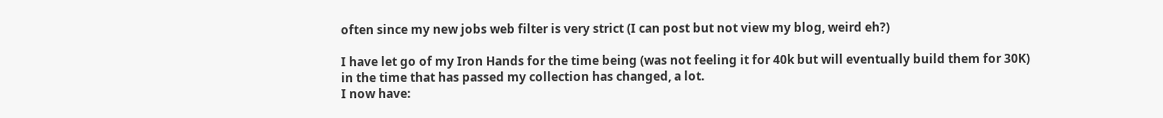often since my new jobs web filter is very strict (I can post but not view my blog, weird eh?)

I have let go of my Iron Hands for the time being (was not feeling it for 40k but will eventually build them for 30K)
in the time that has passed my collection has changed, a lot.
I now have: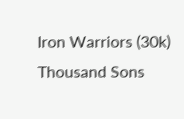Iron Warriors (30k)
Thousand Sons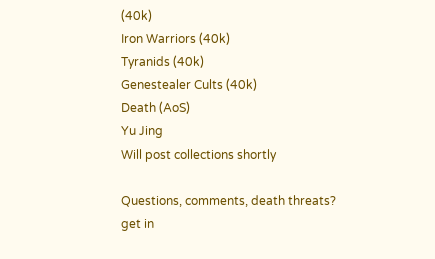(40k)
Iron Warriors (40k)
Tyranids (40k)
Genestealer Cults (40k)
Death (AoS)
Yu Jing
Will post collections shortly

Questions, comments, death threats? get in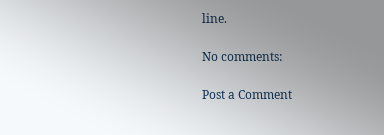line.

No comments:

Post a Comment